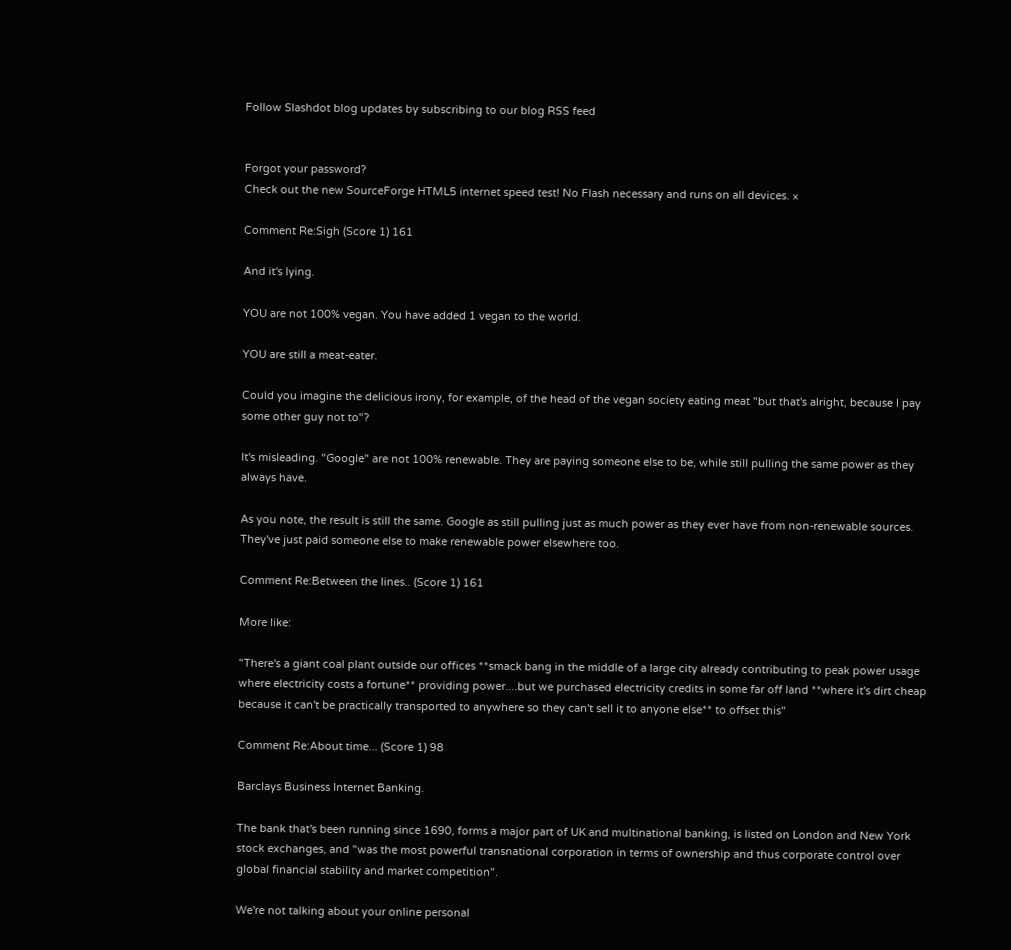Follow Slashdot blog updates by subscribing to our blog RSS feed


Forgot your password?
Check out the new SourceForge HTML5 internet speed test! No Flash necessary and runs on all devices. ×

Comment Re:Sigh (Score 1) 161

And it's lying.

YOU are not 100% vegan. You have added 1 vegan to the world.

YOU are still a meat-eater.

Could you imagine the delicious irony, for example, of the head of the vegan society eating meat "but that's alright, because I pay some other guy not to"?

It's misleading. "Google" are not 100% renewable. They are paying someone else to be, while still pulling the same power as they always have.

As you note, the result is still the same. Google as still pulling just as much power as they ever have from non-renewable sources. They've just paid someone else to make renewable power elsewhere too.

Comment Re:Between the lines.. (Score 1) 161

More like:

"There's a giant coal plant outside our offices **smack bang in the middle of a large city already contributing to peak power usage where electricity costs a fortune** providing power....but we purchased electricity credits in some far off land **where it's dirt cheap because it can't be practically transported to anywhere so they can't sell it to anyone else** to offset this"

Comment Re:About time... (Score 1) 98

Barclays Business Internet Banking.

The bank that's been running since 1690, forms a major part of UK and multinational banking, is listed on London and New York stock exchanges, and "was the most powerful transnational corporation in terms of ownership and thus corporate control over global financial stability and market competition".

We're not talking about your online personal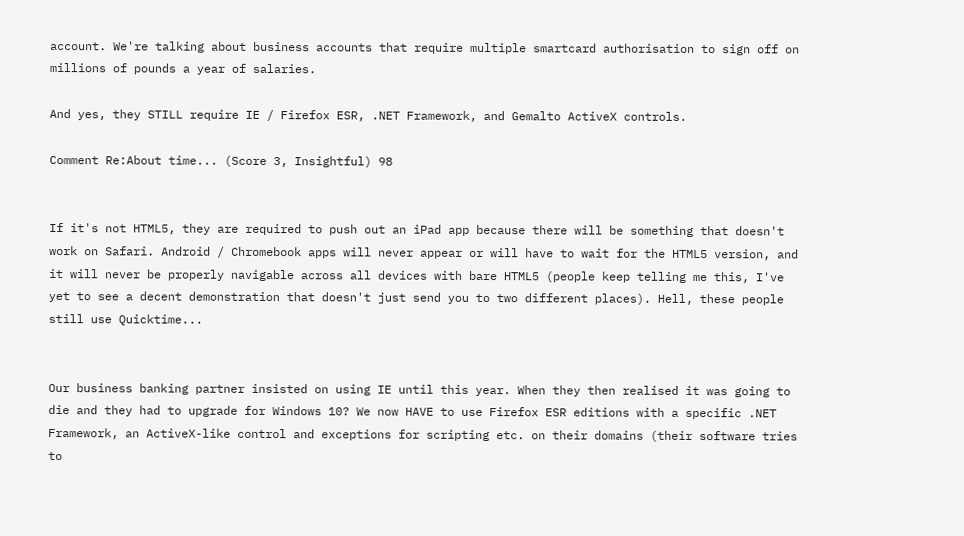account. We're talking about business accounts that require multiple smartcard authorisation to sign off on millions of pounds a year of salaries.

And yes, they STILL require IE / Firefox ESR, .NET Framework, and Gemalto ActiveX controls.

Comment Re:About time... (Score 3, Insightful) 98


If it's not HTML5, they are required to push out an iPad app because there will be something that doesn't work on Safari. Android / Chromebook apps will never appear or will have to wait for the HTML5 version, and it will never be properly navigable across all devices with bare HTML5 (people keep telling me this, I've yet to see a decent demonstration that doesn't just send you to two different places). Hell, these people still use Quicktime...


Our business banking partner insisted on using IE until this year. When they then realised it was going to die and they had to upgrade for Windows 10? We now HAVE to use Firefox ESR editions with a specific .NET Framework, an ActiveX-like control and exceptions for scripting etc. on their domains (their software tries to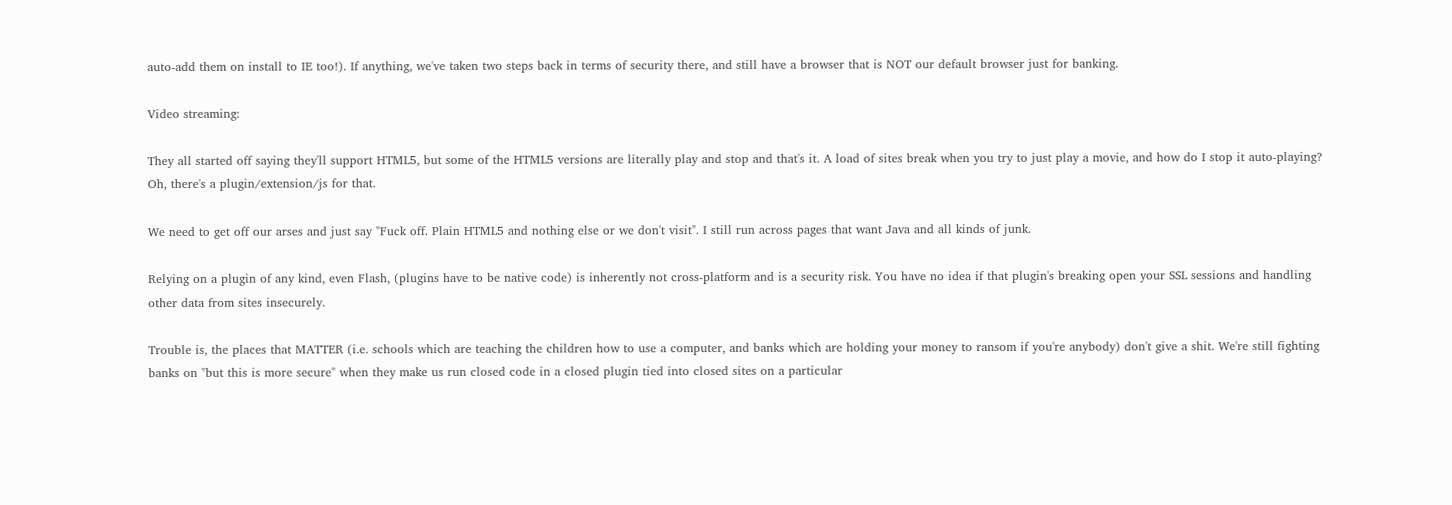auto-add them on install to IE too!). If anything, we've taken two steps back in terms of security there, and still have a browser that is NOT our default browser just for banking.

Video streaming:

They all started off saying they'll support HTML5, but some of the HTML5 versions are literally play and stop and that's it. A load of sites break when you try to just play a movie, and how do I stop it auto-playing? Oh, there's a plugin/extension/js for that.

We need to get off our arses and just say "Fuck off. Plain HTML5 and nothing else or we don't visit". I still run across pages that want Java and all kinds of junk.

Relying on a plugin of any kind, even Flash, (plugins have to be native code) is inherently not cross-platform and is a security risk. You have no idea if that plugin's breaking open your SSL sessions and handling other data from sites insecurely.

Trouble is, the places that MATTER (i.e. schools which are teaching the children how to use a computer, and banks which are holding your money to ransom if you're anybody) don't give a shit. We're still fighting banks on "but this is more secure" when they make us run closed code in a closed plugin tied into closed sites on a particular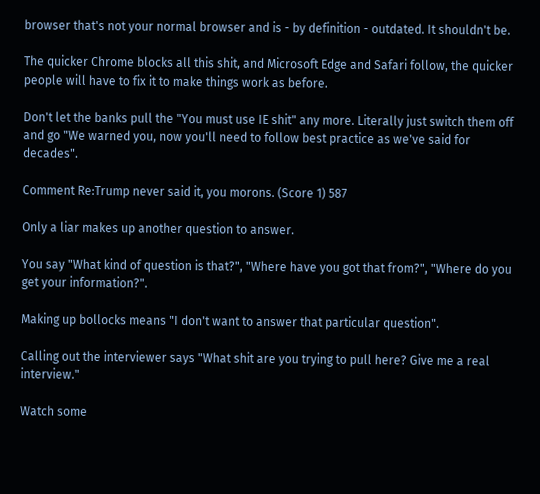browser that's not your normal browser and is - by definition - outdated. It shouldn't be.

The quicker Chrome blocks all this shit, and Microsoft Edge and Safari follow, the quicker people will have to fix it to make things work as before.

Don't let the banks pull the "You must use IE shit" any more. Literally just switch them off and go "We warned you, now you'll need to follow best practice as we've said for decades".

Comment Re:Trump never said it, you morons. (Score 1) 587

Only a liar makes up another question to answer.

You say "What kind of question is that?", "Where have you got that from?", "Where do you get your information?".

Making up bollocks means "I don't want to answer that particular question".

Calling out the interviewer says "What shit are you trying to pull here? Give me a real interview."

Watch some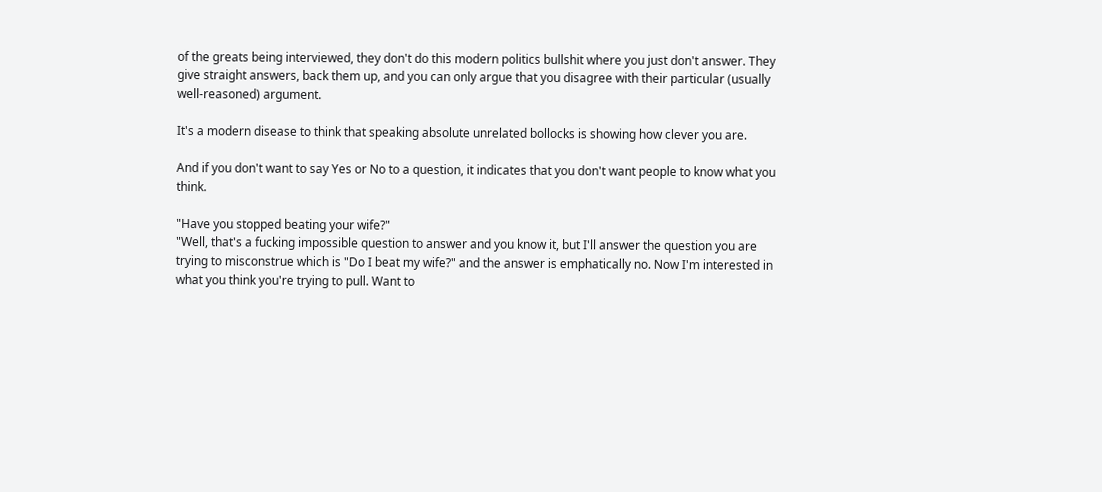of the greats being interviewed, they don't do this modern politics bullshit where you just don't answer. They give straight answers, back them up, and you can only argue that you disagree with their particular (usually well-reasoned) argument.

It's a modern disease to think that speaking absolute unrelated bollocks is showing how clever you are.

And if you don't want to say Yes or No to a question, it indicates that you don't want people to know what you think.

"Have you stopped beating your wife?"
"Well, that's a fucking impossible question to answer and you know it, but I'll answer the question you are trying to misconstrue which is "Do I beat my wife?" and the answer is emphatically no. Now I'm interested in what you think you're trying to pull. Want to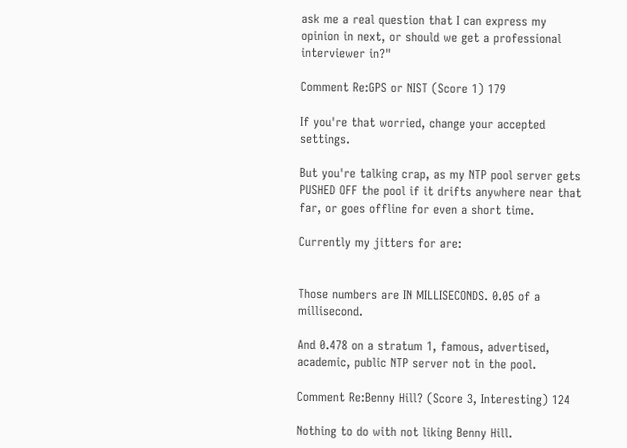ask me a real question that I can express my opinion in next, or should we get a professional interviewer in?"

Comment Re:GPS or NIST (Score 1) 179

If you're that worried, change your accepted settings.

But you're talking crap, as my NTP pool server gets PUSHED OFF the pool if it drifts anywhere near that far, or goes offline for even a short time.

Currently my jitters for are:


Those numbers are IN MILLISECONDS. 0.05 of a millisecond.

And 0.478 on a stratum 1, famous, advertised, academic, public NTP server not in the pool.

Comment Re:Benny Hill? (Score 3, Interesting) 124

Nothing to do with not liking Benny Hill.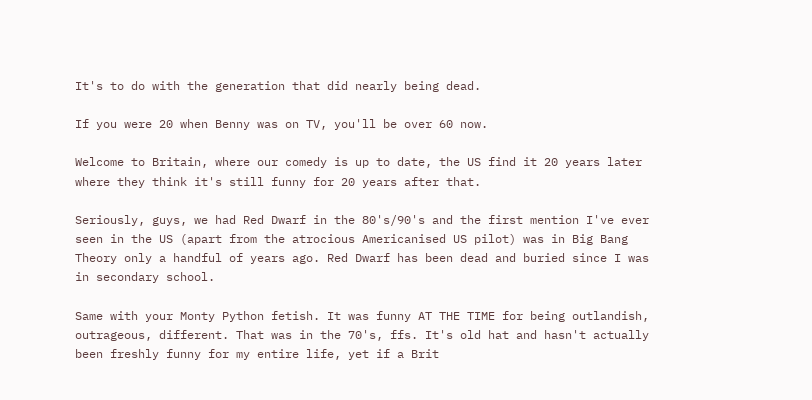It's to do with the generation that did nearly being dead.

If you were 20 when Benny was on TV, you'll be over 60 now.

Welcome to Britain, where our comedy is up to date, the US find it 20 years later where they think it's still funny for 20 years after that.

Seriously, guys, we had Red Dwarf in the 80's/90's and the first mention I've ever seen in the US (apart from the atrocious Americanised US pilot) was in Big Bang Theory only a handful of years ago. Red Dwarf has been dead and buried since I was in secondary school.

Same with your Monty Python fetish. It was funny AT THE TIME for being outlandish, outrageous, different. That was in the 70's, ffs. It's old hat and hasn't actually been freshly funny for my entire life, yet if a Brit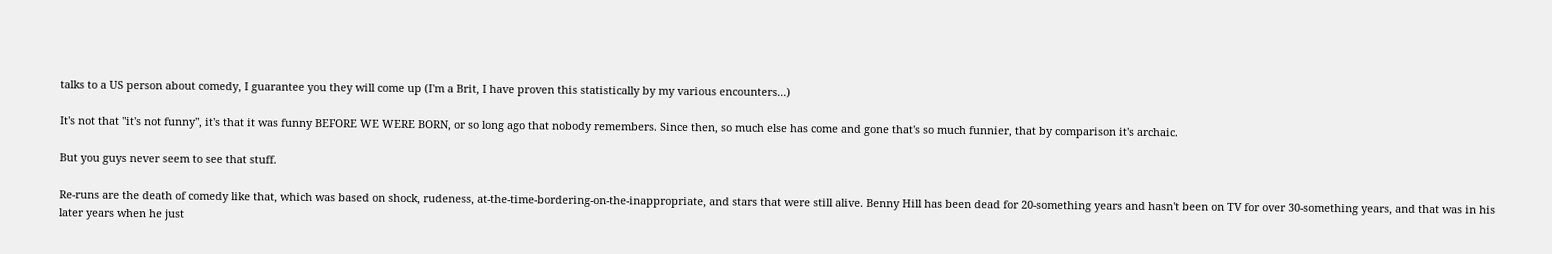talks to a US person about comedy, I guarantee you they will come up (I'm a Brit, I have proven this statistically by my various encounters...)

It's not that "it's not funny", it's that it was funny BEFORE WE WERE BORN, or so long ago that nobody remembers. Since then, so much else has come and gone that's so much funnier, that by comparison it's archaic.

But you guys never seem to see that stuff.

Re-runs are the death of comedy like that, which was based on shock, rudeness, at-the-time-bordering-on-the-inappropriate, and stars that were still alive. Benny Hill has been dead for 20-something years and hasn't been on TV for over 30-something years, and that was in his later years when he just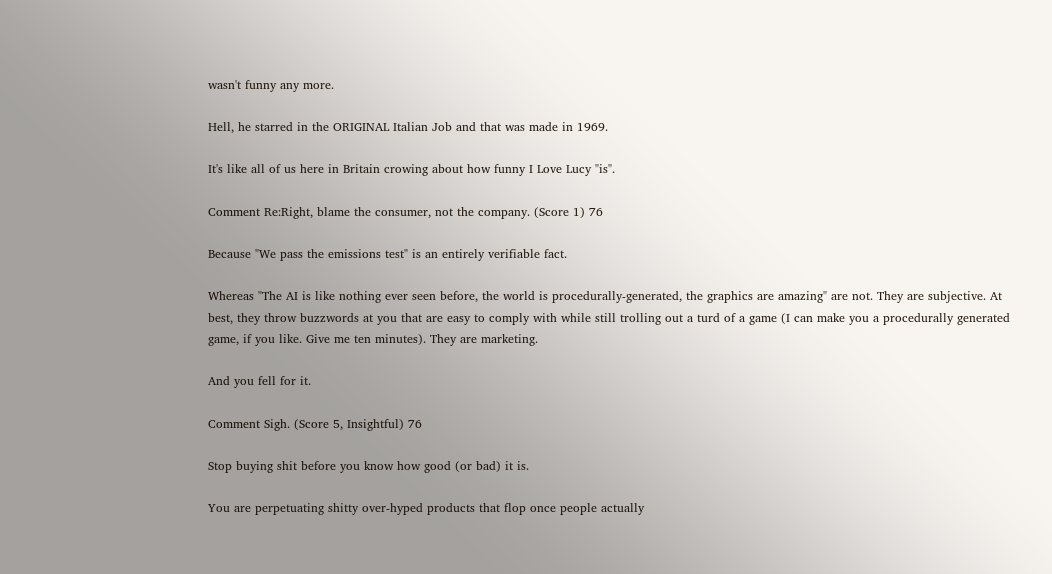wasn't funny any more.

Hell, he starred in the ORIGINAL Italian Job and that was made in 1969.

It's like all of us here in Britain crowing about how funny I Love Lucy "is".

Comment Re:Right, blame the consumer, not the company. (Score 1) 76

Because "We pass the emissions test" is an entirely verifiable fact.

Whereas "The AI is like nothing ever seen before, the world is procedurally-generated, the graphics are amazing" are not. They are subjective. At best, they throw buzzwords at you that are easy to comply with while still trolling out a turd of a game (I can make you a procedurally generated game, if you like. Give me ten minutes). They are marketing.

And you fell for it.

Comment Sigh. (Score 5, Insightful) 76

Stop buying shit before you know how good (or bad) it is.

You are perpetuating shitty over-hyped products that flop once people actually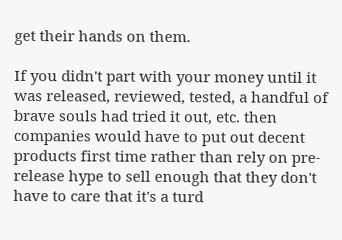get their hands on them.

If you didn't part with your money until it was released, reviewed, tested, a handful of brave souls had tried it out, etc. then companies would have to put out decent products first time rather than rely on pre-release hype to sell enough that they don't have to care that it's a turd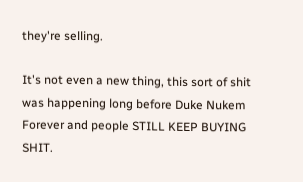they're selling.

It's not even a new thing, this sort of shit was happening long before Duke Nukem Forever and people STILL KEEP BUYING SHIT.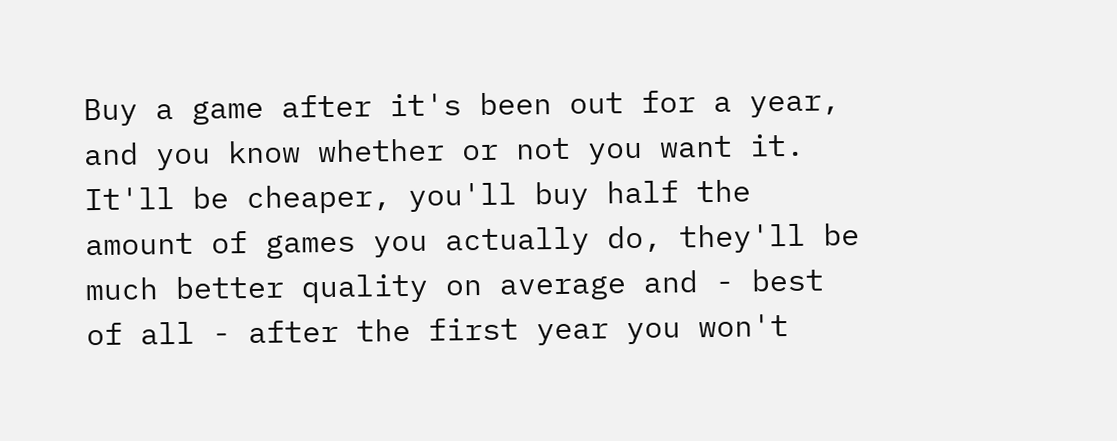Buy a game after it's been out for a year, and you know whether or not you want it. It'll be cheaper, you'll buy half the amount of games you actually do, they'll be much better quality on average and - best of all - after the first year you won't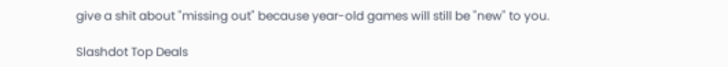give a shit about "missing out" because year-old games will still be "new" to you.

Slashdot Top Deals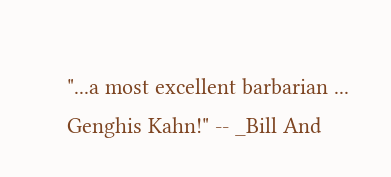"...a most excellent barbarian ... Genghis Kahn!" -- _Bill And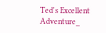Ted's Excellent Adventure_